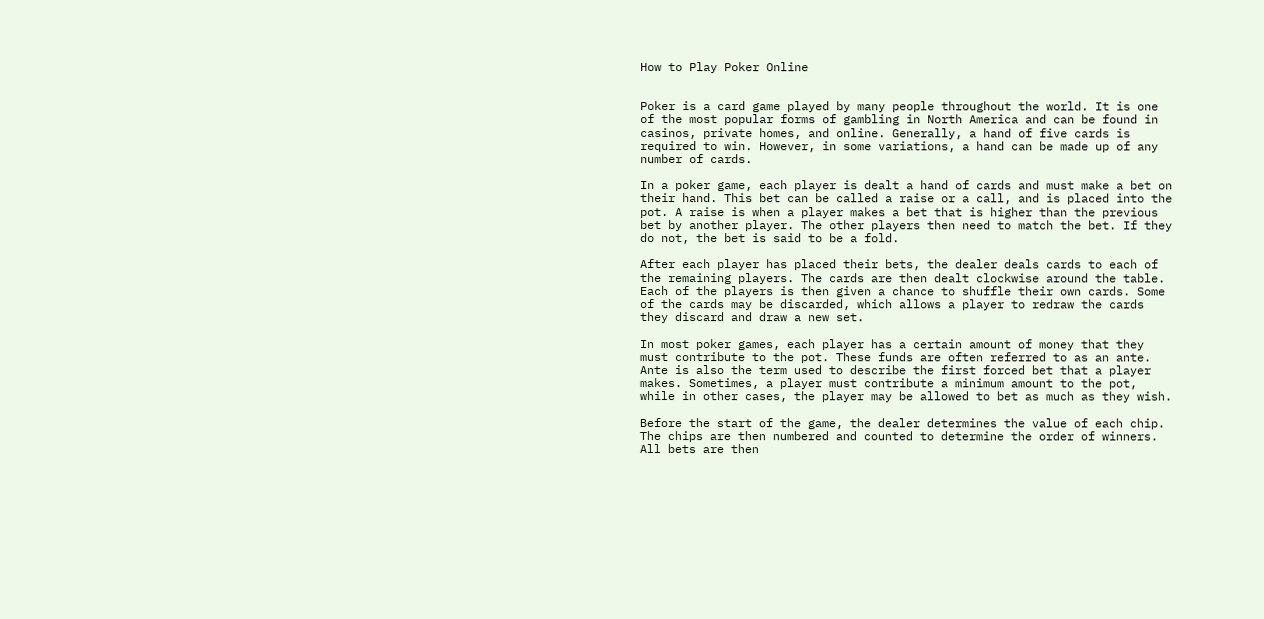How to Play Poker Online


Poker is a card game played by many people throughout the world. It is one of the most popular forms of gambling in North America and can be found in casinos, private homes, and online. Generally, a hand of five cards is required to win. However, in some variations, a hand can be made up of any number of cards.

In a poker game, each player is dealt a hand of cards and must make a bet on their hand. This bet can be called a raise or a call, and is placed into the pot. A raise is when a player makes a bet that is higher than the previous bet by another player. The other players then need to match the bet. If they do not, the bet is said to be a fold.

After each player has placed their bets, the dealer deals cards to each of the remaining players. The cards are then dealt clockwise around the table. Each of the players is then given a chance to shuffle their own cards. Some of the cards may be discarded, which allows a player to redraw the cards they discard and draw a new set.

In most poker games, each player has a certain amount of money that they must contribute to the pot. These funds are often referred to as an ante. Ante is also the term used to describe the first forced bet that a player makes. Sometimes, a player must contribute a minimum amount to the pot, while in other cases, the player may be allowed to bet as much as they wish.

Before the start of the game, the dealer determines the value of each chip. The chips are then numbered and counted to determine the order of winners. All bets are then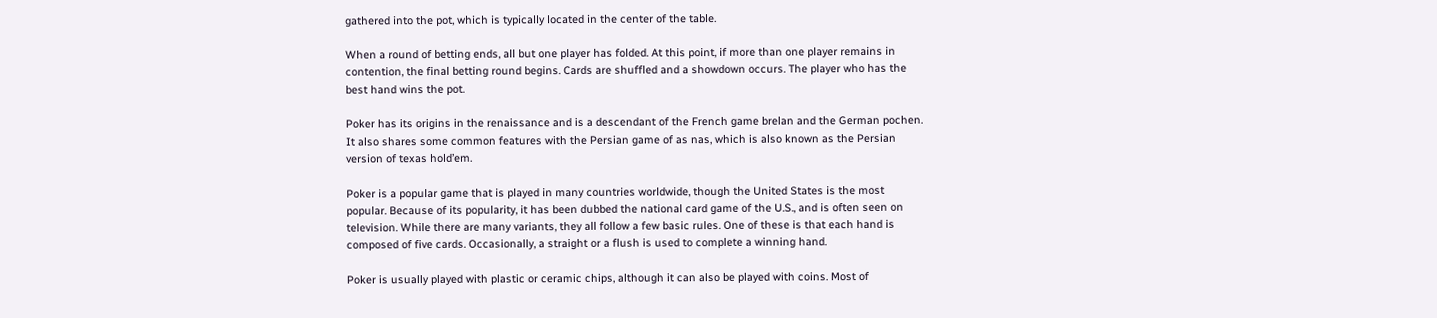gathered into the pot, which is typically located in the center of the table.

When a round of betting ends, all but one player has folded. At this point, if more than one player remains in contention, the final betting round begins. Cards are shuffled and a showdown occurs. The player who has the best hand wins the pot.

Poker has its origins in the renaissance and is a descendant of the French game brelan and the German pochen. It also shares some common features with the Persian game of as nas, which is also known as the Persian version of texas hold’em.

Poker is a popular game that is played in many countries worldwide, though the United States is the most popular. Because of its popularity, it has been dubbed the national card game of the U.S., and is often seen on television. While there are many variants, they all follow a few basic rules. One of these is that each hand is composed of five cards. Occasionally, a straight or a flush is used to complete a winning hand.

Poker is usually played with plastic or ceramic chips, although it can also be played with coins. Most of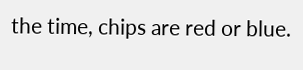the time, chips are red or blue.